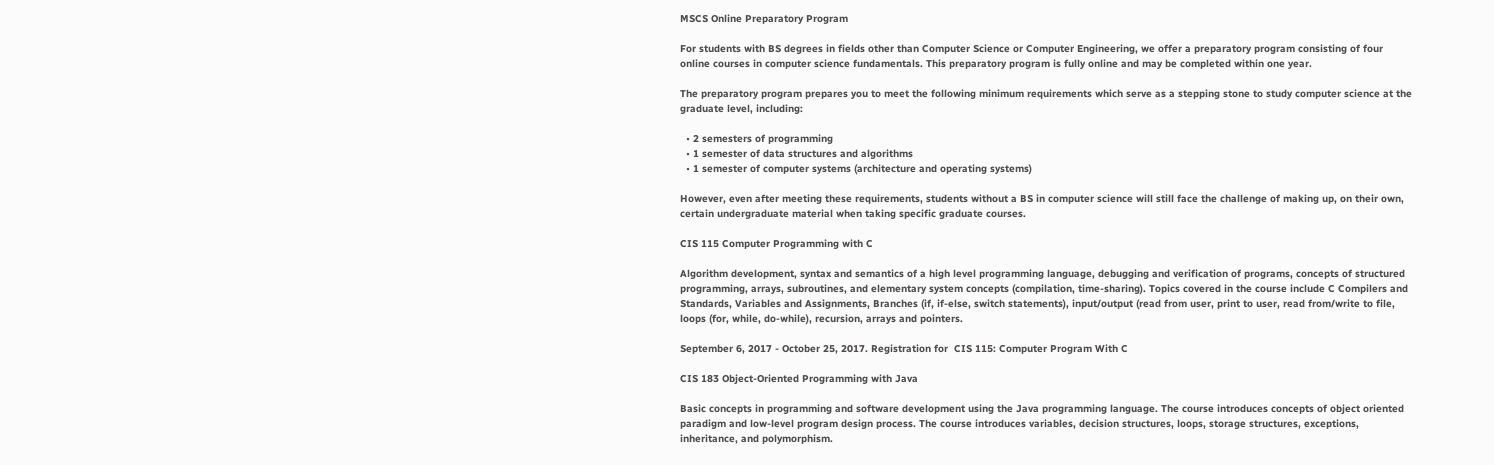MSCS Online Preparatory Program

For students with BS degrees in fields other than Computer Science or Computer Engineering, we offer a preparatory program consisting of four online courses in computer science fundamentals. This preparatory program is fully online and may be completed within one year.

The preparatory program prepares you to meet the following minimum requirements which serve as a stepping stone to study computer science at the graduate level, including:

  • 2 semesters of programming
  • 1 semester of data structures and algorithms
  • 1 semester of computer systems (architecture and operating systems)

However, even after meeting these requirements, students without a BS in computer science will still face the challenge of making up, on their own, certain undergraduate material when taking specific graduate courses.

CIS 115 Computer Programming with C

Algorithm development, syntax and semantics of a high level programming language, debugging and verification of programs, concepts of structured programming, arrays, subroutines, and elementary system concepts (compilation, time-sharing). Topics covered in the course include C Compilers and Standards, Variables and Assignments, Branches (if, if-else, switch statements), input/output (read from user, print to user, read from/write to file, loops (for, while, do-while), recursion, arrays and pointers.

September 6, 2017 - October 25, 2017. Registration for  CIS 115: Computer Program With C

CIS 183 Object-Oriented Programming with Java

Basic concepts in programming and software development using the Java programming language. The course introduces concepts of object oriented paradigm and low-level program design process. The course introduces variables, decision structures, loops, storage structures, exceptions, inheritance, and polymorphism.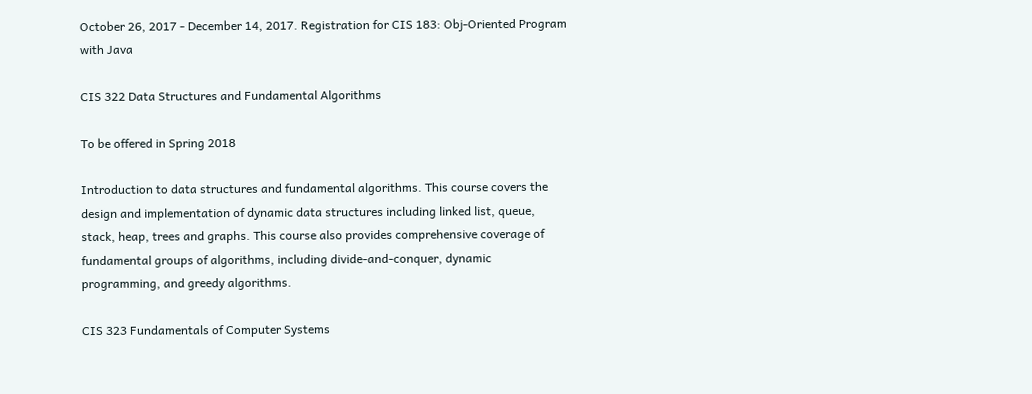October 26, 2017 - December 14, 2017. Registration for CIS 183: Obj-Oriented Program with Java

CIS 322 Data Structures and Fundamental Algorithms

To be offered in Spring 2018

Introduction to data structures and fundamental algorithms. This course covers the design and implementation of dynamic data structures including linked list, queue, stack, heap, trees and graphs. This course also provides comprehensive coverage of fundamental groups of algorithms, including divide-and-conquer, dynamic programming, and greedy algorithms.

CIS 323 Fundamentals of Computer Systems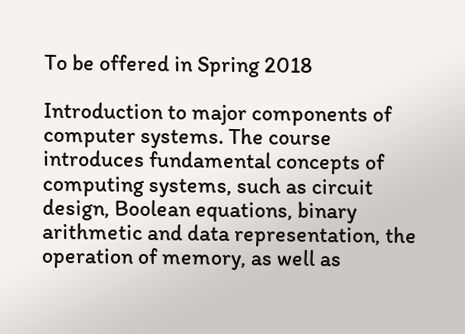To be offered in Spring 2018

Introduction to major components of computer systems. The course introduces fundamental concepts of computing systems, such as circuit design, Boolean equations, binary arithmetic and data representation, the operation of memory, as well as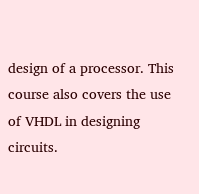design of a processor. This course also covers the use of VHDL in designing circuits.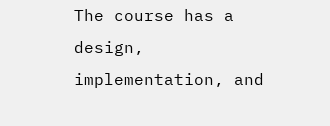The course has a design, implementation, and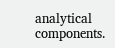analytical components.